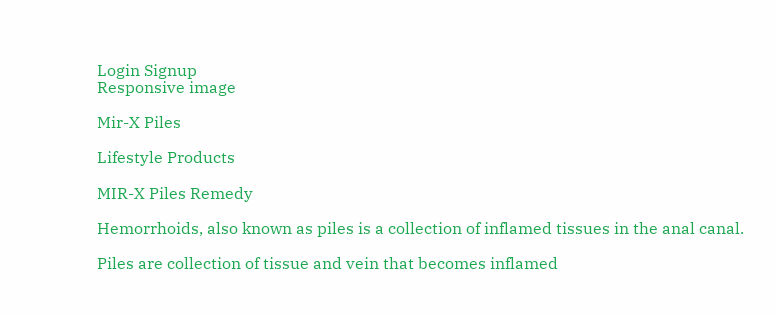Login Signup
Responsive image

Mir-X Piles

Lifestyle Products

MIR-X Piles Remedy

Hemorrhoids, also known as piles is a collection of inflamed tissues in the anal canal.

Piles are collection of tissue and vein that becomes inflamed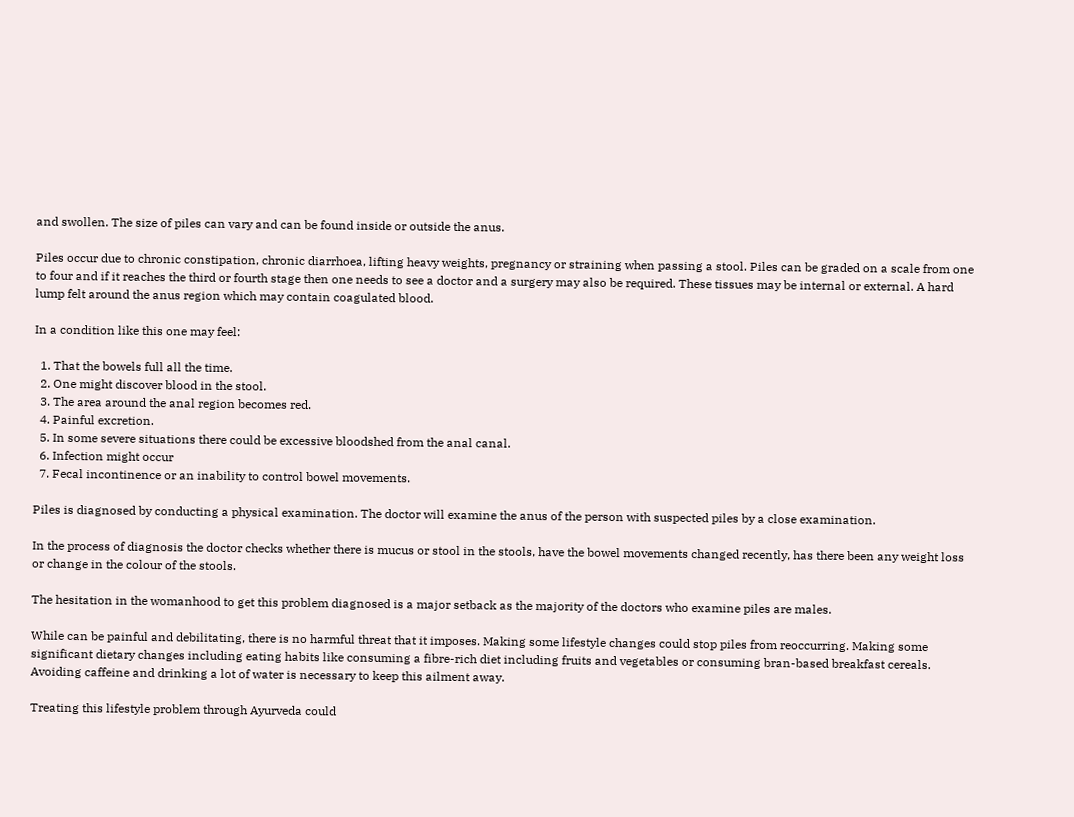and swollen. The size of piles can vary and can be found inside or outside the anus.

Piles occur due to chronic constipation, chronic diarrhoea, lifting heavy weights, pregnancy or straining when passing a stool. Piles can be graded on a scale from one to four and if it reaches the third or fourth stage then one needs to see a doctor and a surgery may also be required. These tissues may be internal or external. A hard lump felt around the anus region which may contain coagulated blood.

In a condition like this one may feel:

  1. That the bowels full all the time.
  2. One might discover blood in the stool.
  3. The area around the anal region becomes red.
  4. Painful excretion.
  5. In some severe situations there could be excessive bloodshed from the anal canal.
  6. Infection might occur
  7. Fecal incontinence or an inability to control bowel movements.

Piles is diagnosed by conducting a physical examination. The doctor will examine the anus of the person with suspected piles by a close examination.

In the process of diagnosis the doctor checks whether there is mucus or stool in the stools, have the bowel movements changed recently, has there been any weight loss or change in the colour of the stools.

The hesitation in the womanhood to get this problem diagnosed is a major setback as the majority of the doctors who examine piles are males.

While can be painful and debilitating, there is no harmful threat that it imposes. Making some lifestyle changes could stop piles from reoccurring. Making some significant dietary changes including eating habits like consuming a fibre-rich diet including fruits and vegetables or consuming bran-based breakfast cereals. Avoiding caffeine and drinking a lot of water is necessary to keep this ailment away.

Treating this lifestyle problem through Ayurveda could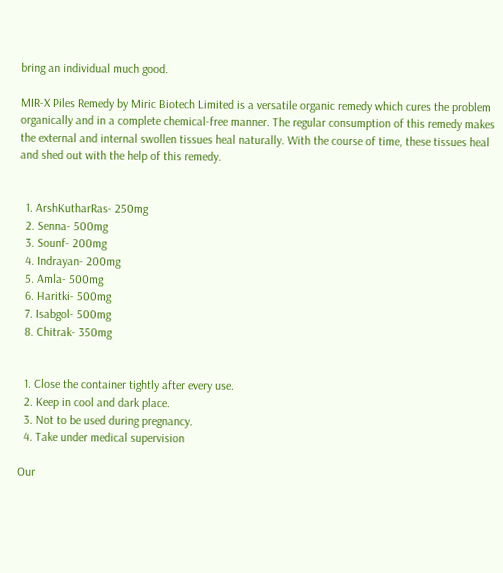bring an individual much good.

MIR-X Piles Remedy by Miric Biotech Limited is a versatile organic remedy which cures the problem organically and in a complete chemical-free manner. The regular consumption of this remedy makes the external and internal swollen tissues heal naturally. With the course of time, these tissues heal and shed out with the help of this remedy.


  1. ArshKutharRas- 250mg
  2. Senna- 500mg
  3. Sounf- 200mg
  4. Indrayan- 200mg
  5. Amla- 500mg
  6. Haritki- 500mg
  7. Isabgol- 500mg
  8. Chitrak- 350mg


  1. Close the container tightly after every use.
  2. Keep in cool and dark place.
  3. Not to be used during pregnancy.
  4. Take under medical supervision

Our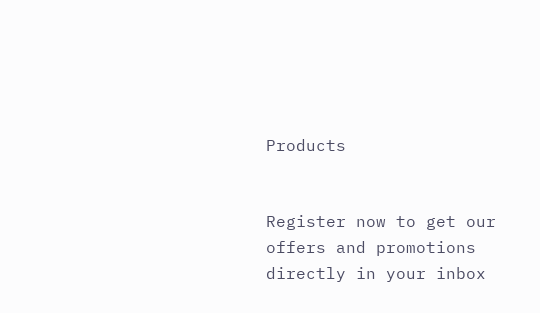Products


Register now to get our offers and promotions directly in your inbox